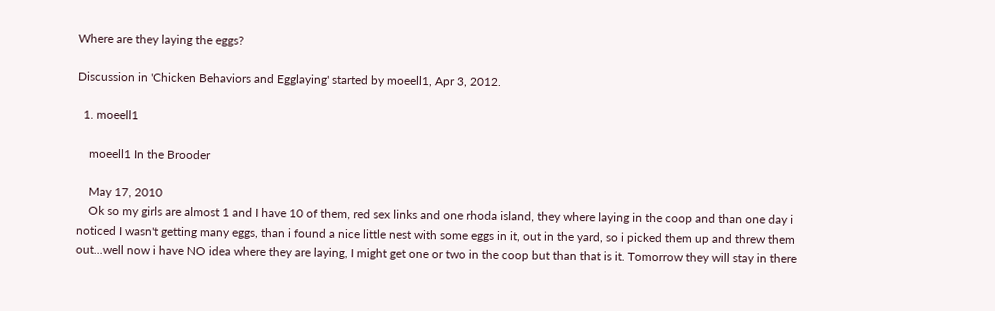Where are they laying the eggs?

Discussion in 'Chicken Behaviors and Egglaying' started by moeell1, Apr 3, 2012.

  1. moeell1

    moeell1 In the Brooder

    May 17, 2010
    Ok so my girls are almost 1 and I have 10 of them, red sex links and one rhoda island, they where laying in the coop and than one day i noticed I wasn't getting many eggs, than i found a nice little nest with some eggs in it, out in the yard, so i picked them up and threw them out...well now i have NO idea where they are laying, I might get one or two in the coop but than that is it. Tomorrow they will stay in there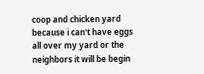coop and chicken yard because i can't have eggs all over my yard or the neighbors it will be begin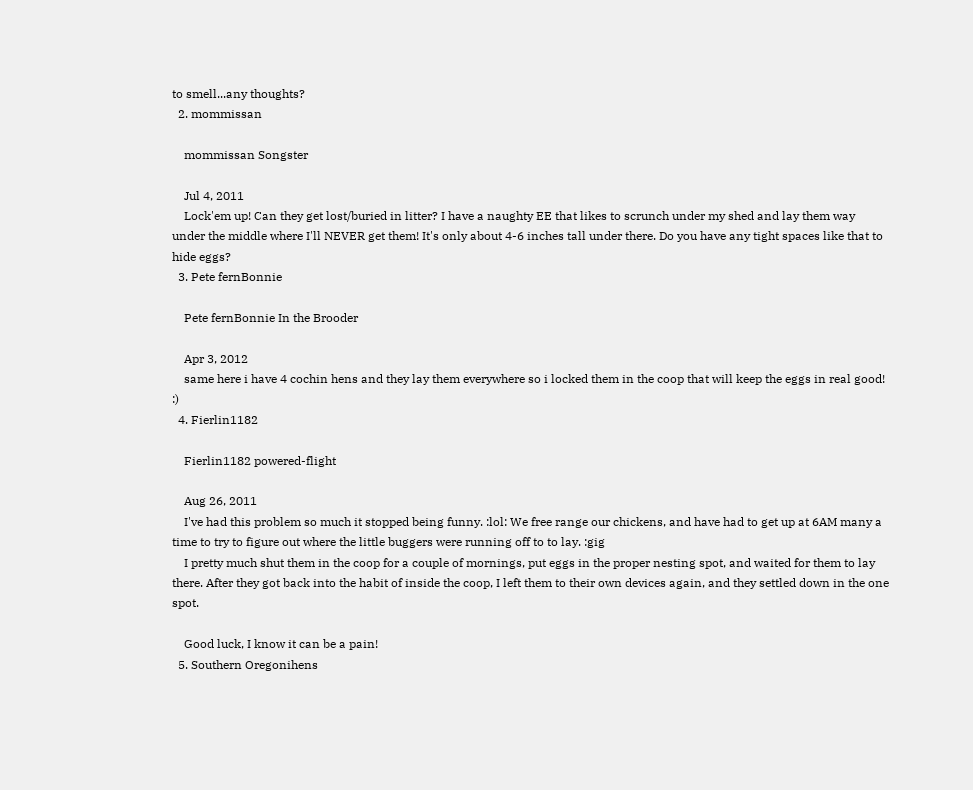to smell...any thoughts?
  2. mommissan

    mommissan Songster

    Jul 4, 2011
    Lock'em up! Can they get lost/buried in litter? I have a naughty EE that likes to scrunch under my shed and lay them way under the middle where I'll NEVER get them! It's only about 4-6 inches tall under there. Do you have any tight spaces like that to hide eggs?
  3. Pete fernBonnie

    Pete fernBonnie In the Brooder

    Apr 3, 2012
    same here i have 4 cochin hens and they lay them everywhere so i locked them in the coop that will keep the eggs in real good! :)
  4. Fierlin1182

    Fierlin1182 powered-flight

    Aug 26, 2011
    I've had this problem so much it stopped being funny. :lol: We free range our chickens, and have had to get up at 6AM many a time to try to figure out where the little buggers were running off to to lay. :gig
    I pretty much shut them in the coop for a couple of mornings, put eggs in the proper nesting spot, and waited for them to lay there. After they got back into the habit of inside the coop, I left them to their own devices again, and they settled down in the one spot.

    Good luck, I know it can be a pain!
  5. Southern Oregonihens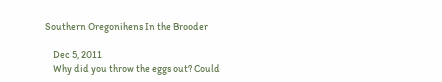Southern Oregonihens In the Brooder

    Dec 5, 2011
    Why did you throw the eggs out? Could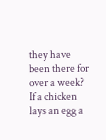they have been there for over a week? If a chicken lays an egg a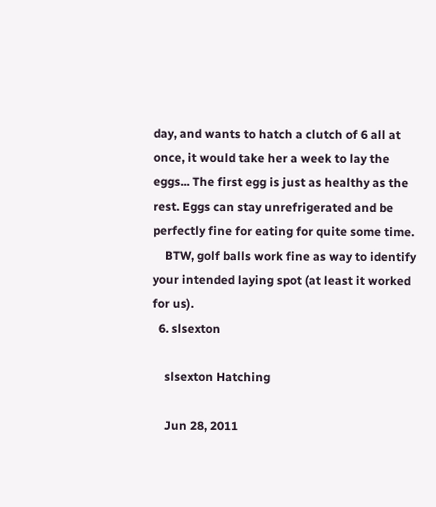day, and wants to hatch a clutch of 6 all at once, it would take her a week to lay the eggs... The first egg is just as healthy as the rest. Eggs can stay unrefrigerated and be perfectly fine for eating for quite some time.
    BTW, golf balls work fine as way to identify your intended laying spot (at least it worked for us).
  6. slsexton

    slsexton Hatching

    Jun 28, 2011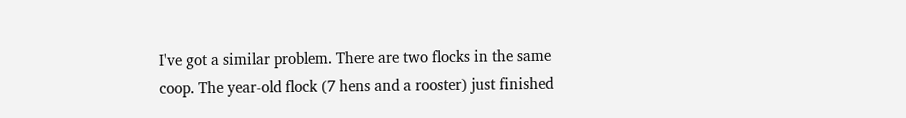I've got a similar problem. There are two flocks in the same coop. The year-old flock (7 hens and a rooster) just finished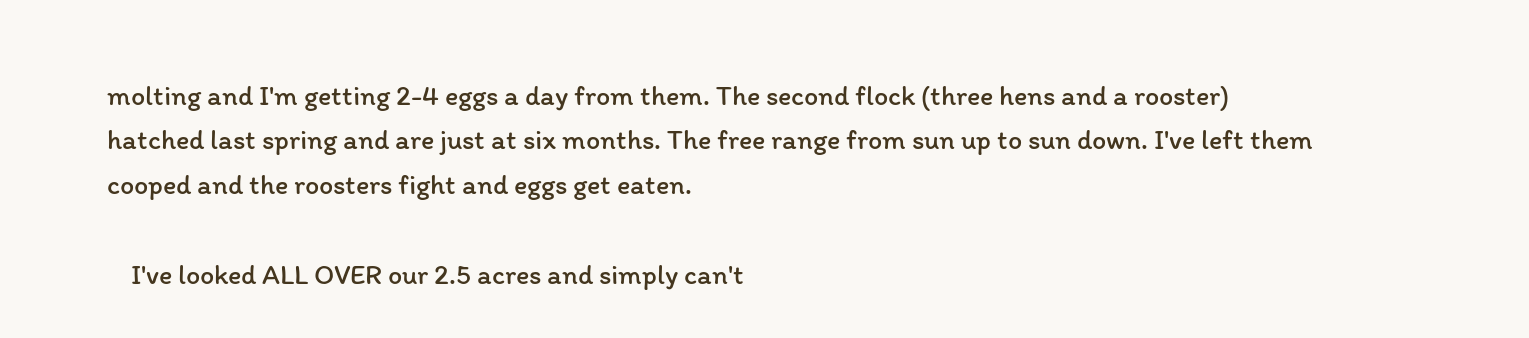molting and I'm getting 2-4 eggs a day from them. The second flock (three hens and a rooster) hatched last spring and are just at six months. The free range from sun up to sun down. I've left them cooped and the roosters fight and eggs get eaten.

    I've looked ALL OVER our 2.5 acres and simply can't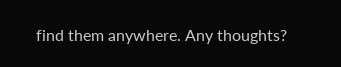find them anywhere. Any thoughts?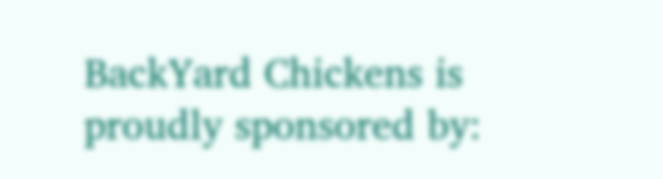BackYard Chickens is proudly sponsored by: